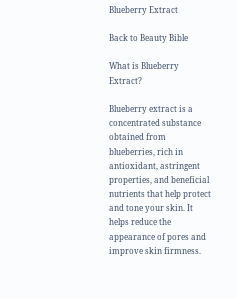Blueberry Extract

Back to Beauty Bible

What is Blueberry Extract?

Blueberry extract is a concentrated substance obtained from blueberries, rich in antioxidant, astringent properties, and beneficial nutrients that help protect and tone your skin. It helps reduce the appearance of pores and improve skin firmness.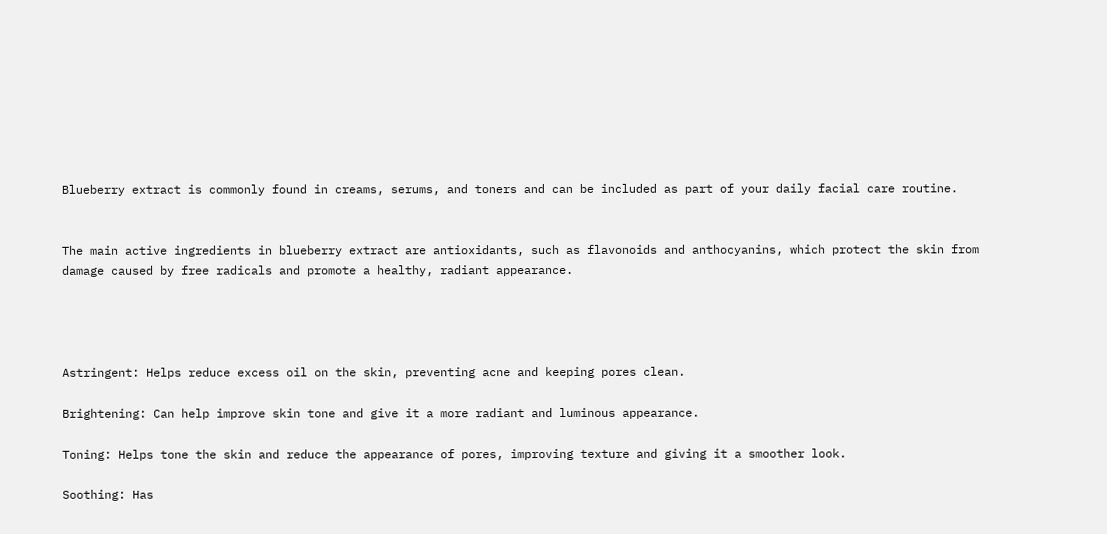Blueberry extract is commonly found in creams, serums, and toners and can be included as part of your daily facial care routine.


The main active ingredients in blueberry extract are antioxidants, such as flavonoids and anthocyanins, which protect the skin from damage caused by free radicals and promote a healthy, radiant appearance.




Astringent: Helps reduce excess oil on the skin, preventing acne and keeping pores clean.

Brightening: Can help improve skin tone and give it a more radiant and luminous appearance.

Toning: Helps tone the skin and reduce the appearance of pores, improving texture and giving it a smoother look.

Soothing: Has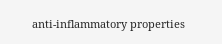anti-inflammatory properties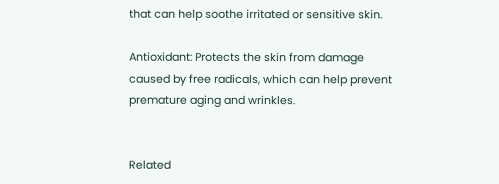that can help soothe irritated or sensitive skin.

Antioxidant: Protects the skin from damage caused by free radicals, which can help prevent premature aging and wrinkles.


Related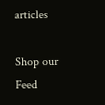articles

Shop our Feed